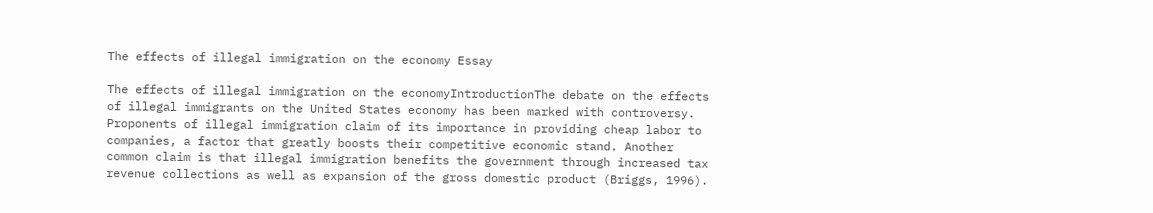The effects of illegal immigration on the economy Essay

The effects of illegal immigration on the economyIntroductionThe debate on the effects of illegal immigrants on the United States economy has been marked with controversy. Proponents of illegal immigration claim of its importance in providing cheap labor to companies, a factor that greatly boosts their competitive economic stand. Another common claim is that illegal immigration benefits the government through increased tax revenue collections as well as expansion of the gross domestic product (Briggs, 1996).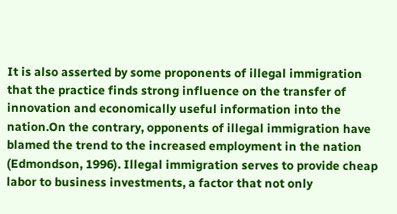It is also asserted by some proponents of illegal immigration that the practice finds strong influence on the transfer of innovation and economically useful information into the nation.On the contrary, opponents of illegal immigration have blamed the trend to the increased employment in the nation (Edmondson, 1996). Illegal immigration serves to provide cheap labor to business investments, a factor that not only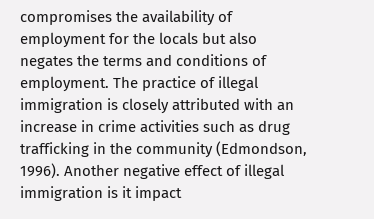compromises the availability of employment for the locals but also negates the terms and conditions of employment. The practice of illegal immigration is closely attributed with an increase in crime activities such as drug trafficking in the community (Edmondson, 1996). Another negative effect of illegal immigration is it impact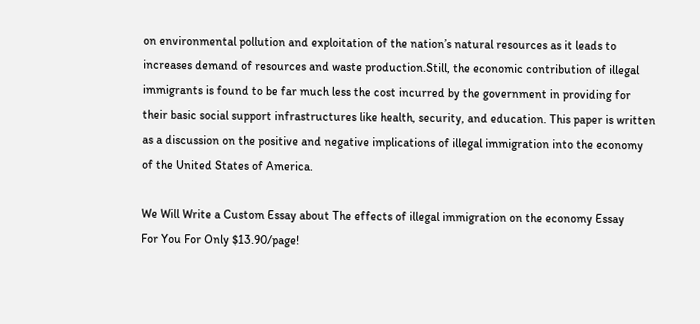on environmental pollution and exploitation of the nation’s natural resources as it leads to increases demand of resources and waste production.Still, the economic contribution of illegal immigrants is found to be far much less the cost incurred by the government in providing for their basic social support infrastructures like health, security, and education. This paper is written as a discussion on the positive and negative implications of illegal immigration into the economy of the United States of America.

We Will Write a Custom Essay about The effects of illegal immigration on the economy Essay
For You For Only $13.90/page!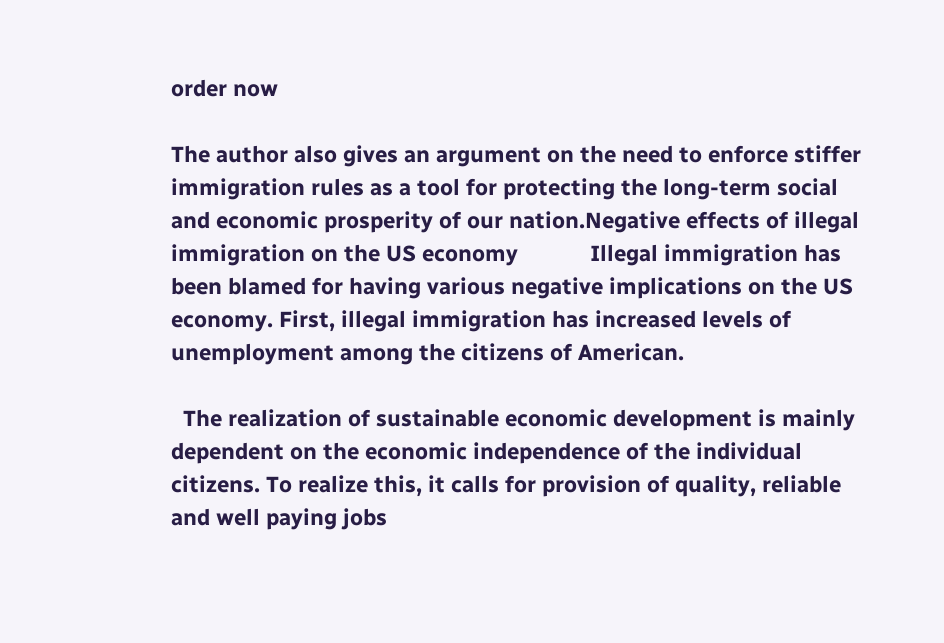order now

The author also gives an argument on the need to enforce stiffer immigration rules as a tool for protecting the long-term social and economic prosperity of our nation.Negative effects of illegal immigration on the US economy            Illegal immigration has been blamed for having various negative implications on the US economy. First, illegal immigration has increased levels of unemployment among the citizens of American.

  The realization of sustainable economic development is mainly dependent on the economic independence of the individual citizens. To realize this, it calls for provision of quality, reliable and well paying jobs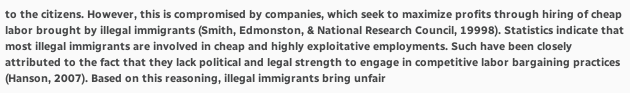to the citizens. However, this is compromised by companies, which seek to maximize profits through hiring of cheap labor brought by illegal immigrants (Smith, Edmonston, & National Research Council, 19998). Statistics indicate that most illegal immigrants are involved in cheap and highly exploitative employments. Such have been closely attributed to the fact that they lack political and legal strength to engage in competitive labor bargaining practices (Hanson, 2007). Based on this reasoning, illegal immigrants bring unfair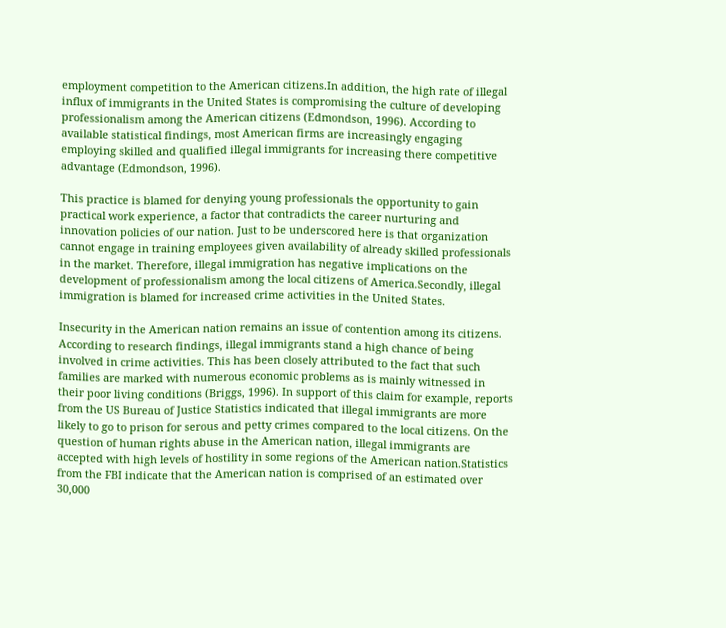employment competition to the American citizens.In addition, the high rate of illegal influx of immigrants in the United States is compromising the culture of developing professionalism among the American citizens (Edmondson, 1996). According to available statistical findings, most American firms are increasingly engaging employing skilled and qualified illegal immigrants for increasing there competitive advantage (Edmondson, 1996).

This practice is blamed for denying young professionals the opportunity to gain practical work experience, a factor that contradicts the career nurturing and innovation policies of our nation. Just to be underscored here is that organization cannot engage in training employees given availability of already skilled professionals in the market. Therefore, illegal immigration has negative implications on the development of professionalism among the local citizens of America.Secondly, illegal immigration is blamed for increased crime activities in the United States.

Insecurity in the American nation remains an issue of contention among its citizens. According to research findings, illegal immigrants stand a high chance of being involved in crime activities. This has been closely attributed to the fact that such families are marked with numerous economic problems as is mainly witnessed in their poor living conditions (Briggs, 1996). In support of this claim for example, reports from the US Bureau of Justice Statistics indicated that illegal immigrants are more likely to go to prison for serous and petty crimes compared to the local citizens. On the question of human rights abuse in the American nation, illegal immigrants are accepted with high levels of hostility in some regions of the American nation.Statistics from the FBI indicate that the American nation is comprised of an estimated over 30,000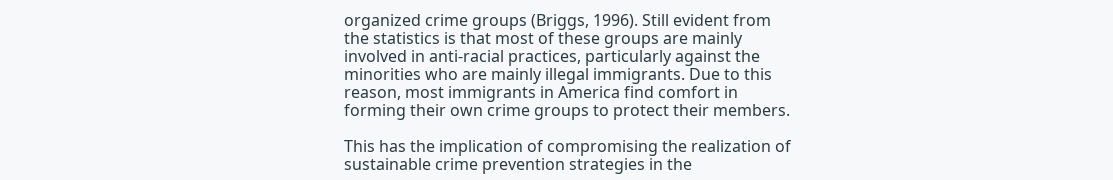organized crime groups (Briggs, 1996). Still evident from the statistics is that most of these groups are mainly involved in anti-racial practices, particularly against the minorities who are mainly illegal immigrants. Due to this reason, most immigrants in America find comfort in forming their own crime groups to protect their members.

This has the implication of compromising the realization of sustainable crime prevention strategies in the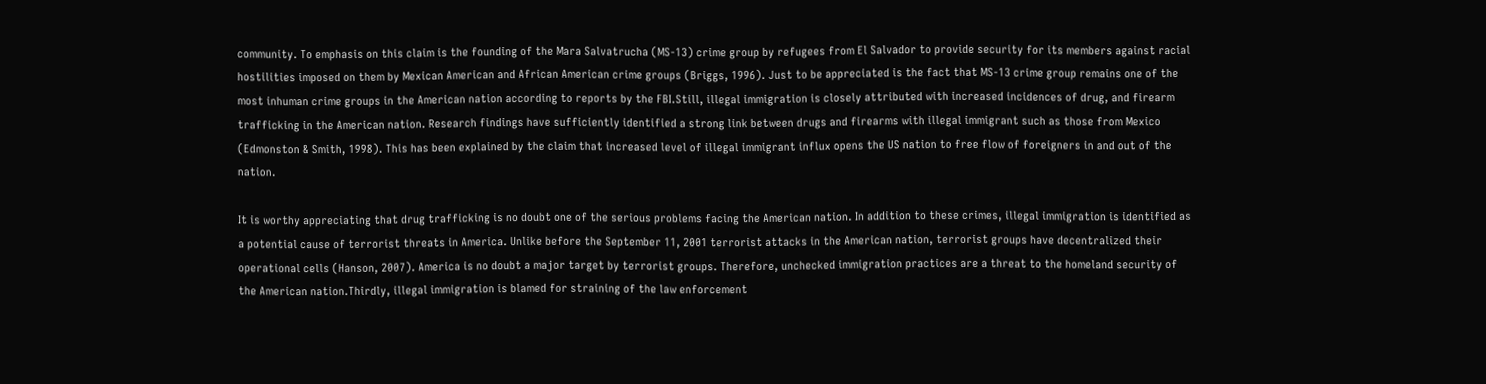community. To emphasis on this claim is the founding of the Mara Salvatrucha (MS-13) crime group by refugees from El Salvador to provide security for its members against racial hostilities imposed on them by Mexican American and African American crime groups (Briggs, 1996). Just to be appreciated is the fact that MS-13 crime group remains one of the most inhuman crime groups in the American nation according to reports by the FBI.Still, illegal immigration is closely attributed with increased incidences of drug, and firearm trafficking in the American nation. Research findings have sufficiently identified a strong link between drugs and firearms with illegal immigrant such as those from Mexico (Edmonston & Smith, 1998). This has been explained by the claim that increased level of illegal immigrant influx opens the US nation to free flow of foreigners in and out of the nation.

It is worthy appreciating that drug trafficking is no doubt one of the serious problems facing the American nation. In addition to these crimes, illegal immigration is identified as a potential cause of terrorist threats in America. Unlike before the September 11, 2001 terrorist attacks in the American nation, terrorist groups have decentralized their operational cells (Hanson, 2007). America is no doubt a major target by terrorist groups. Therefore, unchecked immigration practices are a threat to the homeland security of the American nation.Thirdly, illegal immigration is blamed for straining of the law enforcement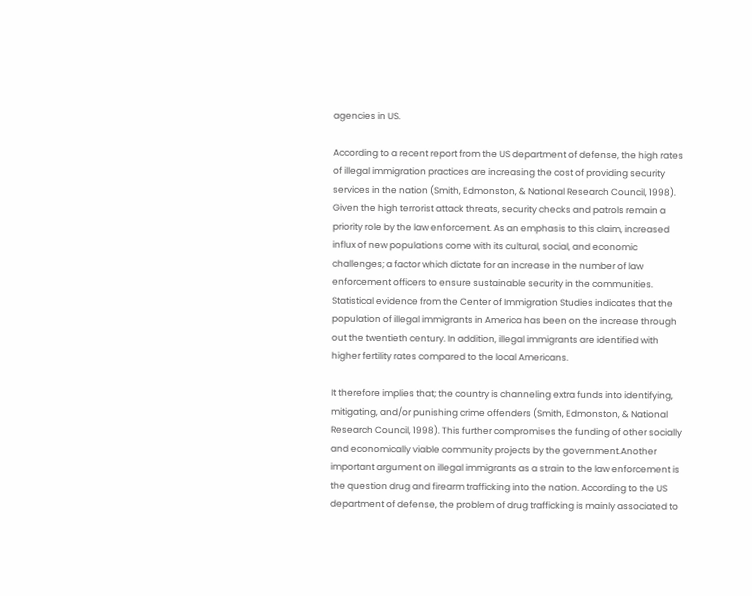agencies in US.

According to a recent report from the US department of defense, the high rates of illegal immigration practices are increasing the cost of providing security services in the nation (Smith, Edmonston, & National Research Council, 1998). Given the high terrorist attack threats, security checks and patrols remain a priority role by the law enforcement. As an emphasis to this claim, increased influx of new populations come with its cultural, social, and economic challenges; a factor which dictate for an increase in the number of law enforcement officers to ensure sustainable security in the communities. Statistical evidence from the Center of Immigration Studies indicates that the population of illegal immigrants in America has been on the increase through out the twentieth century. In addition, illegal immigrants are identified with higher fertility rates compared to the local Americans.

It therefore implies that; the country is channeling extra funds into identifying, mitigating, and/or punishing crime offenders (Smith, Edmonston, & National Research Council, 1998). This further compromises the funding of other socially and economically viable community projects by the government.Another important argument on illegal immigrants as a strain to the law enforcement is the question drug and firearm trafficking into the nation. According to the US department of defense, the problem of drug trafficking is mainly associated to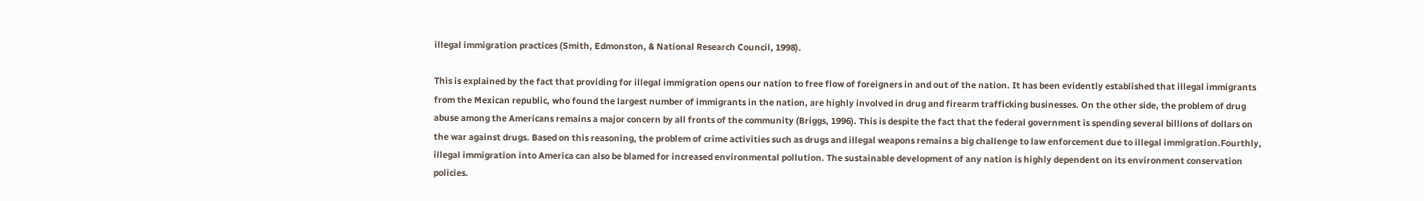illegal immigration practices (Smith, Edmonston, & National Research Council, 1998).

This is explained by the fact that providing for illegal immigration opens our nation to free flow of foreigners in and out of the nation. It has been evidently established that illegal immigrants from the Mexican republic, who found the largest number of immigrants in the nation, are highly involved in drug and firearm trafficking businesses. On the other side, the problem of drug abuse among the Americans remains a major concern by all fronts of the community (Briggs, 1996). This is despite the fact that the federal government is spending several billions of dollars on the war against drugs. Based on this reasoning, the problem of crime activities such as drugs and illegal weapons remains a big challenge to law enforcement due to illegal immigration.Fourthly, illegal immigration into America can also be blamed for increased environmental pollution. The sustainable development of any nation is highly dependent on its environment conservation policies.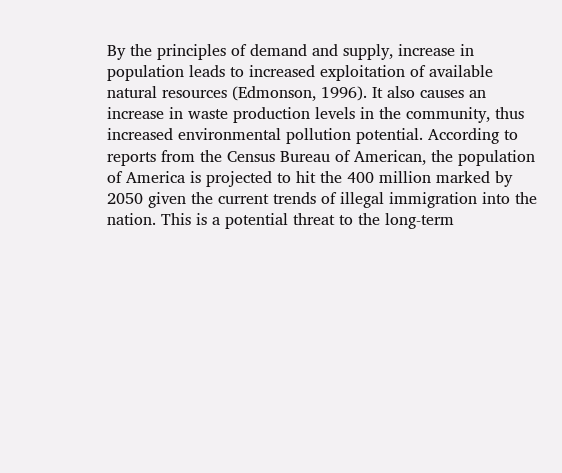By the principles of demand and supply, increase in population leads to increased exploitation of available natural resources (Edmonson, 1996). It also causes an increase in waste production levels in the community, thus increased environmental pollution potential. According to reports from the Census Bureau of American, the population of America is projected to hit the 400 million marked by 2050 given the current trends of illegal immigration into the nation. This is a potential threat to the long-term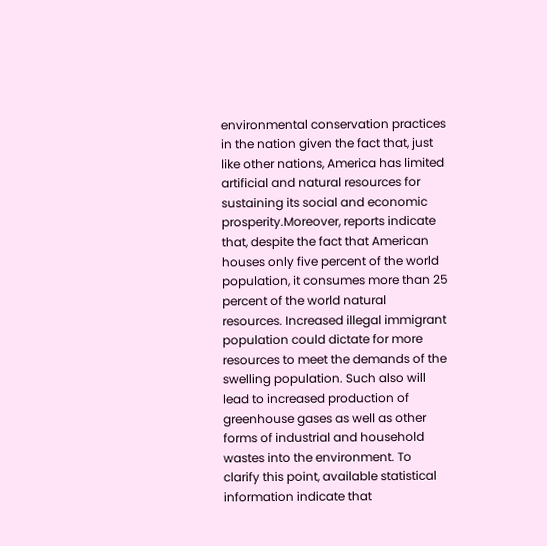environmental conservation practices in the nation given the fact that, just like other nations, America has limited artificial and natural resources for sustaining its social and economic prosperity.Moreover, reports indicate that, despite the fact that American houses only five percent of the world population, it consumes more than 25 percent of the world natural resources. Increased illegal immigrant population could dictate for more resources to meet the demands of the swelling population. Such also will lead to increased production of greenhouse gases as well as other forms of industrial and household wastes into the environment. To clarify this point, available statistical information indicate that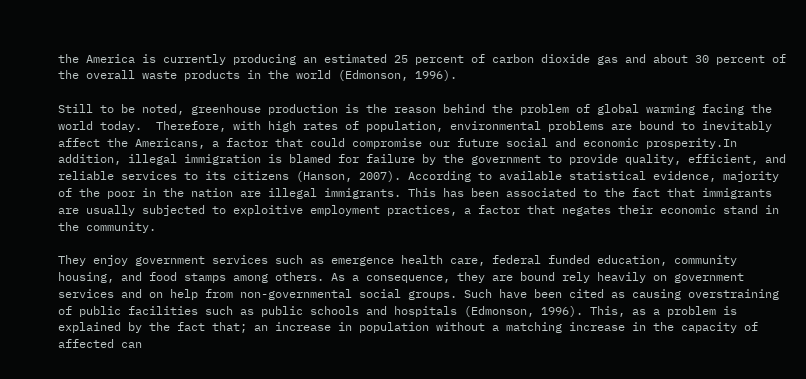the America is currently producing an estimated 25 percent of carbon dioxide gas and about 30 percent of the overall waste products in the world (Edmonson, 1996).

Still to be noted, greenhouse production is the reason behind the problem of global warming facing the world today.  Therefore, with high rates of population, environmental problems are bound to inevitably affect the Americans, a factor that could compromise our future social and economic prosperity.In addition, illegal immigration is blamed for failure by the government to provide quality, efficient, and reliable services to its citizens (Hanson, 2007). According to available statistical evidence, majority of the poor in the nation are illegal immigrants. This has been associated to the fact that immigrants are usually subjected to exploitive employment practices, a factor that negates their economic stand in the community.

They enjoy government services such as emergence health care, federal funded education, community housing, and food stamps among others. As a consequence, they are bound rely heavily on government services and on help from non-governmental social groups. Such have been cited as causing overstraining of public facilities such as public schools and hospitals (Edmonson, 1996). This, as a problem is explained by the fact that; an increase in population without a matching increase in the capacity of affected can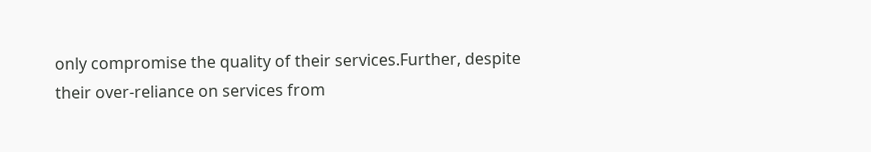only compromise the quality of their services.Further, despite their over-reliance on services from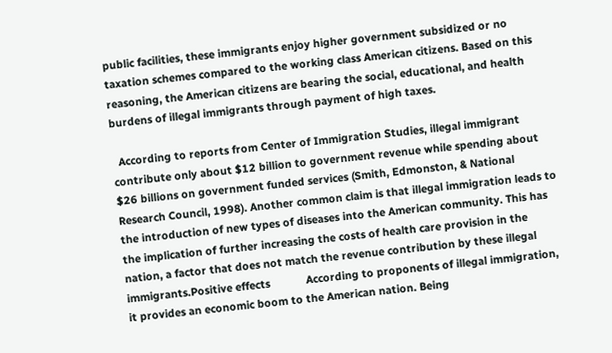public facilities, these immigrants enjoy higher government subsidized or no taxation schemes compared to the working class American citizens. Based on this reasoning, the American citizens are bearing the social, educational, and health burdens of illegal immigrants through payment of high taxes.

  According to reports from Center of Immigration Studies, illegal immigrant contribute only about $12 billion to government revenue while spending about $26 billions on government funded services (Smith, Edmonston, & National Research Council, 1998). Another common claim is that illegal immigration leads to the introduction of new types of diseases into the American community. This has the implication of further increasing the costs of health care provision in the nation, a factor that does not match the revenue contribution by these illegal immigrants.Positive effects            According to proponents of illegal immigration, it provides an economic boom to the American nation. Being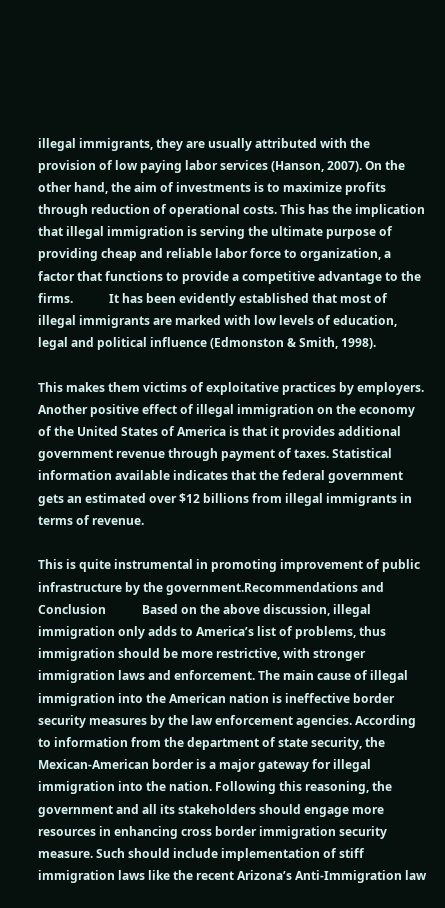illegal immigrants, they are usually attributed with the provision of low paying labor services (Hanson, 2007). On the other hand, the aim of investments is to maximize profits through reduction of operational costs. This has the implication that illegal immigration is serving the ultimate purpose of providing cheap and reliable labor force to organization, a factor that functions to provide a competitive advantage to the firms.            It has been evidently established that most of illegal immigrants are marked with low levels of education, legal and political influence (Edmonston & Smith, 1998).

This makes them victims of exploitative practices by employers. Another positive effect of illegal immigration on the economy of the United States of America is that it provides additional government revenue through payment of taxes. Statistical information available indicates that the federal government gets an estimated over $12 billions from illegal immigrants in terms of revenue.

This is quite instrumental in promoting improvement of public infrastructure by the government.Recommendations and Conclusion            Based on the above discussion, illegal immigration only adds to America’s list of problems, thus immigration should be more restrictive, with stronger immigration laws and enforcement. The main cause of illegal immigration into the American nation is ineffective border security measures by the law enforcement agencies. According to information from the department of state security, the Mexican-American border is a major gateway for illegal immigration into the nation. Following this reasoning, the government and all its stakeholders should engage more resources in enhancing cross border immigration security measure. Such should include implementation of stiff immigration laws like the recent Arizona’s Anti-Immigration law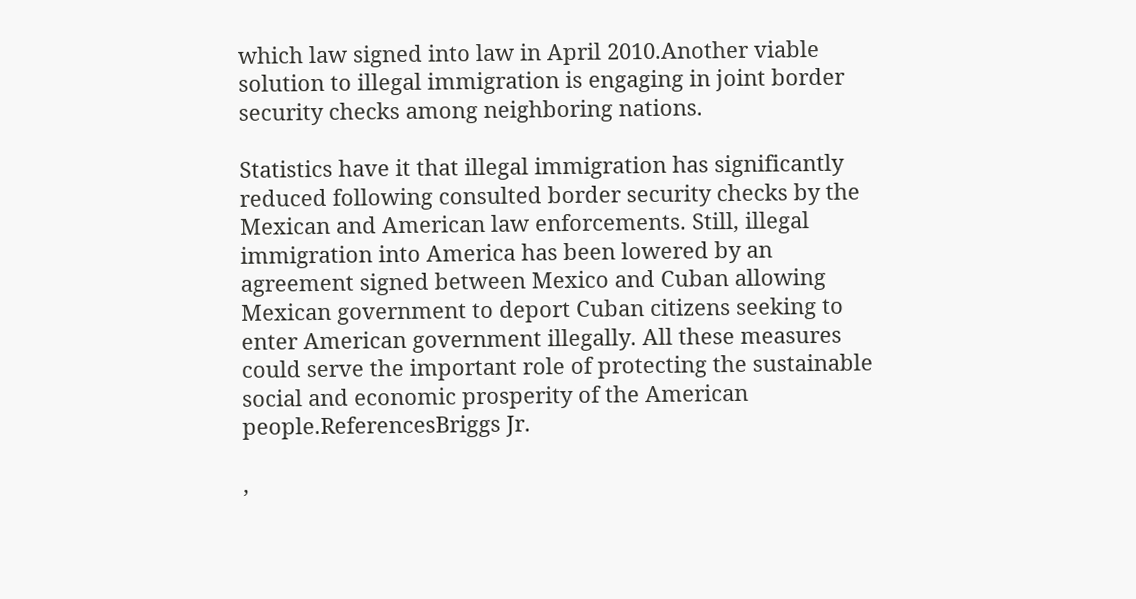which law signed into law in April 2010.Another viable solution to illegal immigration is engaging in joint border security checks among neighboring nations.

Statistics have it that illegal immigration has significantly reduced following consulted border security checks by the Mexican and American law enforcements. Still, illegal immigration into America has been lowered by an agreement signed between Mexico and Cuban allowing Mexican government to deport Cuban citizens seeking to enter American government illegally. All these measures could serve the important role of protecting the sustainable social and economic prosperity of the American people.ReferencesBriggs Jr.

,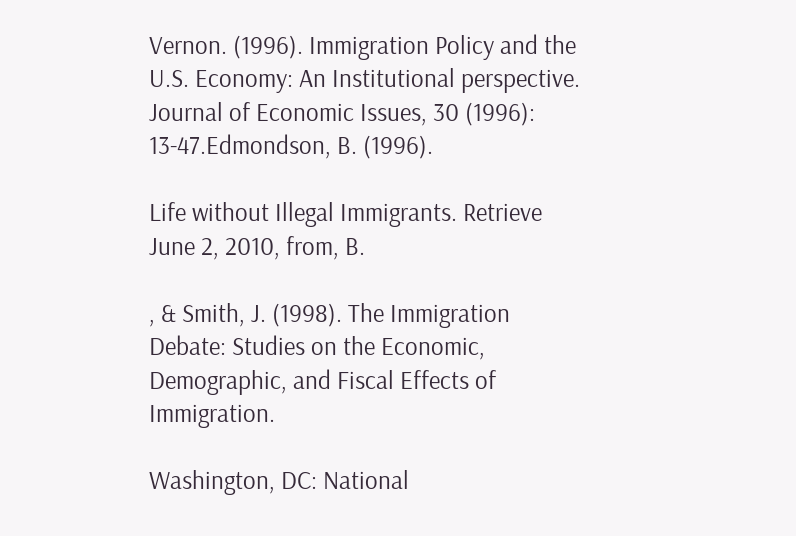Vernon. (1996). Immigration Policy and the U.S. Economy: An Institutional perspective. Journal of Economic Issues, 30 (1996): 13-47.Edmondson, B. (1996).

Life without Illegal Immigrants. Retrieve June 2, 2010, from, B.

, & Smith, J. (1998). The Immigration Debate: Studies on the Economic, Demographic, and Fiscal Effects of Immigration.

Washington, DC: National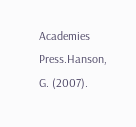Academies Press.Hanson, G. (2007).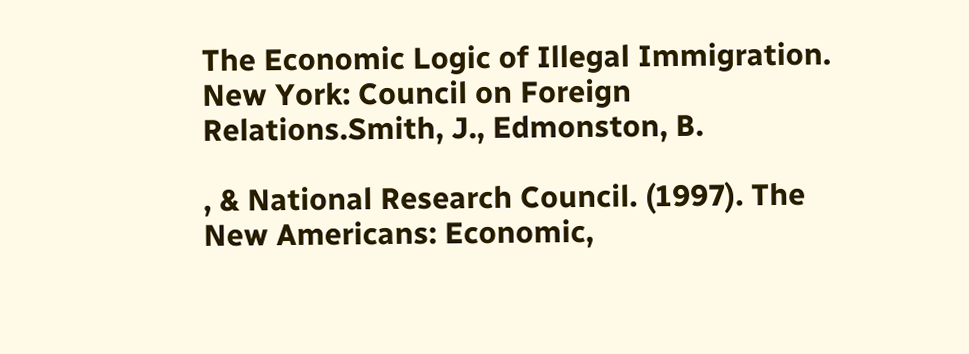The Economic Logic of Illegal Immigration. New York: Council on Foreign Relations.Smith, J., Edmonston, B.

, & National Research Council. (1997). The New Americans: Economic,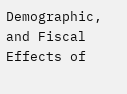Demographic, and Fiscal Effects of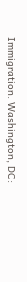Immigration. Washington, DC: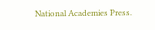National Academies Press.